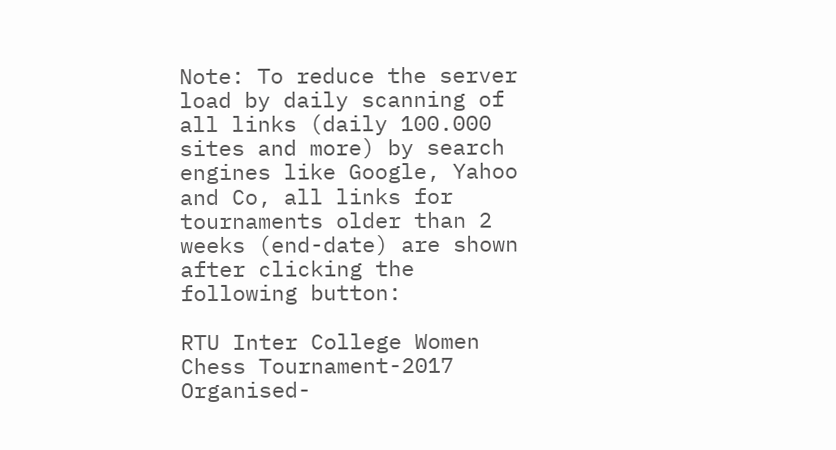Note: To reduce the server load by daily scanning of all links (daily 100.000 sites and more) by search engines like Google, Yahoo and Co, all links for tournaments older than 2 weeks (end-date) are shown after clicking the following button:

RTU Inter College Women Chess Tournament-2017 Organised-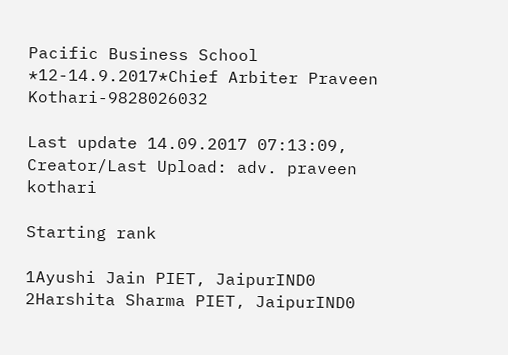Pacific Business School *12-14.9.2017*Chief Arbiter Praveen Kothari-9828026032

Last update 14.09.2017 07:13:09, Creator/Last Upload: adv. praveen kothari

Starting rank

1Ayushi Jain PIET, JaipurIND0
2Harshita Sharma PIET, JaipurIND0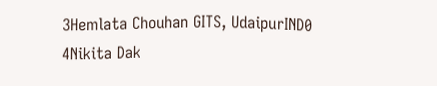3Hemlata Chouhan GITS, UdaipurIND0
4Nikita Dak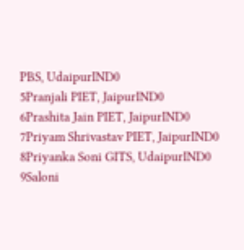PBS, UdaipurIND0
5Pranjali PIET, JaipurIND0
6Prashita Jain PIET, JaipurIND0
7Priyam Shrivastav PIET, JaipurIND0
8Priyanka Soni GITS, UdaipurIND0
9Saloni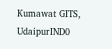Kumawat GITS, UdaipurIND0